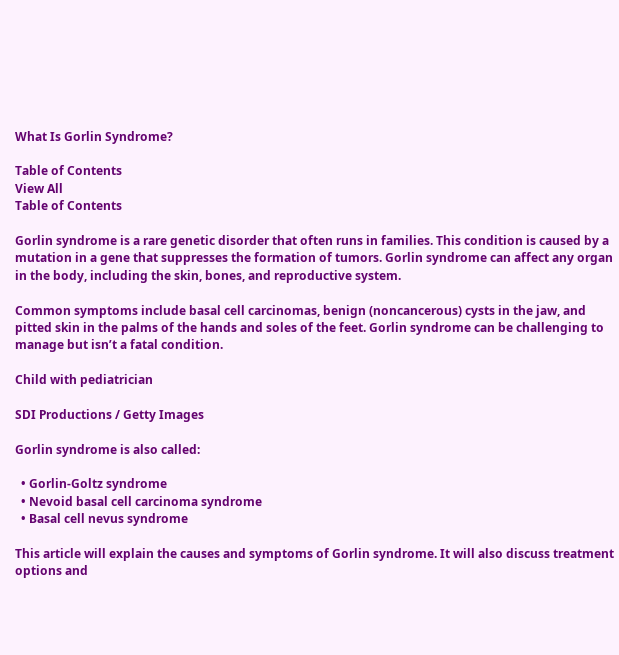What Is Gorlin Syndrome?

Table of Contents
View All
Table of Contents

Gorlin syndrome is a rare genetic disorder that often runs in families. This condition is caused by a mutation in a gene that suppresses the formation of tumors. Gorlin syndrome can affect any organ in the body, including the skin, bones, and reproductive system.

Common symptoms include basal cell carcinomas, benign (noncancerous) cysts in the jaw, and pitted skin in the palms of the hands and soles of the feet. Gorlin syndrome can be challenging to manage but isn’t a fatal condition.

Child with pediatrician

SDI Productions / Getty Images

Gorlin syndrome is also called:

  • Gorlin-Goltz syndrome
  • Nevoid basal cell carcinoma syndrome
  • Basal cell nevus syndrome

This article will explain the causes and symptoms of Gorlin syndrome. It will also discuss treatment options and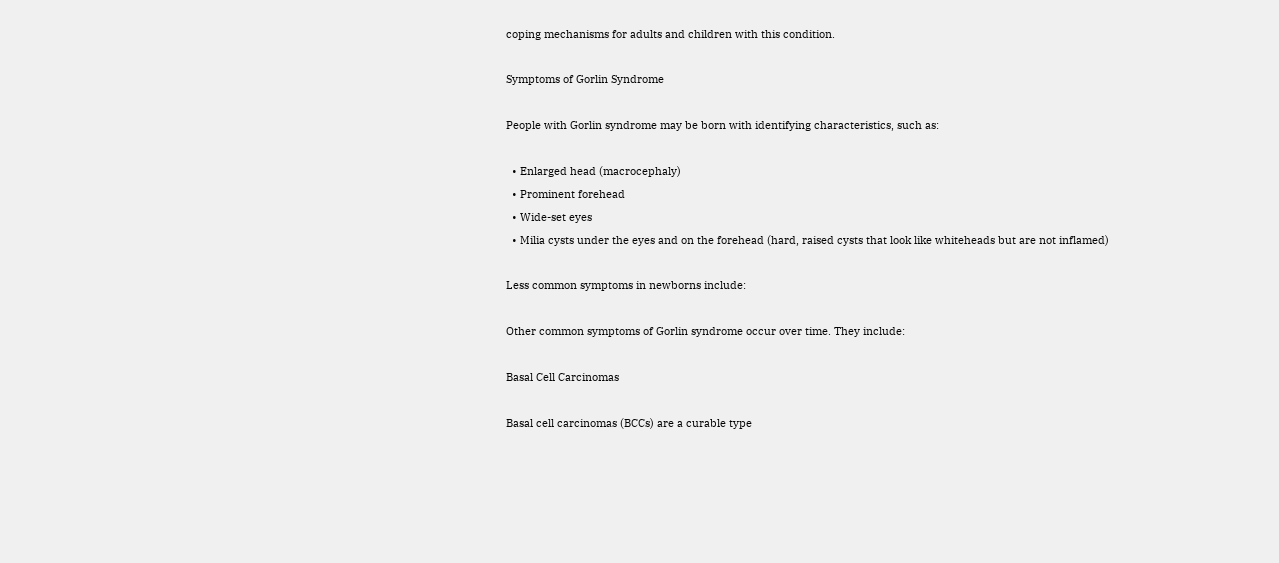coping mechanisms for adults and children with this condition.

Symptoms of Gorlin Syndrome

People with Gorlin syndrome may be born with identifying characteristics, such as:

  • Enlarged head (macrocephaly)
  • Prominent forehead
  • Wide-set eyes
  • Milia cysts under the eyes and on the forehead (hard, raised cysts that look like whiteheads but are not inflamed)

Less common symptoms in newborns include:

Other common symptoms of Gorlin syndrome occur over time. They include:

Basal Cell Carcinomas

Basal cell carcinomas (BCCs) are a curable type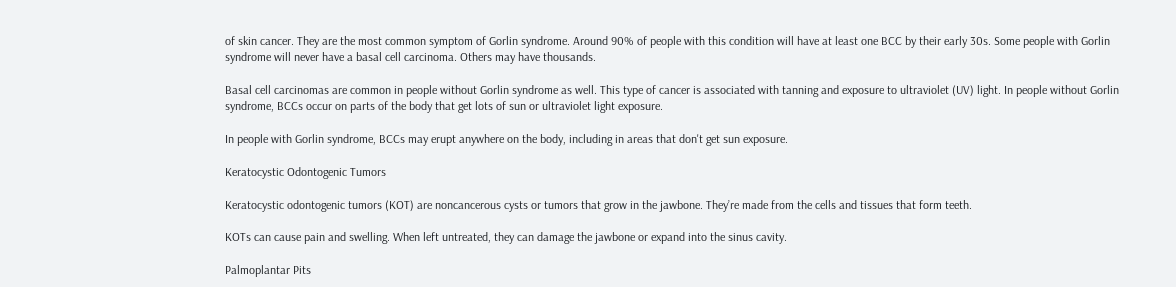of skin cancer. They are the most common symptom of Gorlin syndrome. Around 90% of people with this condition will have at least one BCC by their early 30s. Some people with Gorlin syndrome will never have a basal cell carcinoma. Others may have thousands.

Basal cell carcinomas are common in people without Gorlin syndrome as well. This type of cancer is associated with tanning and exposure to ultraviolet (UV) light. In people without Gorlin syndrome, BCCs occur on parts of the body that get lots of sun or ultraviolet light exposure.

In people with Gorlin syndrome, BCCs may erupt anywhere on the body, including in areas that don't get sun exposure.

Keratocystic Odontogenic Tumors

Keratocystic odontogenic tumors (KOT) are noncancerous cysts or tumors that grow in the jawbone. They’re made from the cells and tissues that form teeth.

KOTs can cause pain and swelling. When left untreated, they can damage the jawbone or expand into the sinus cavity.

Palmoplantar Pits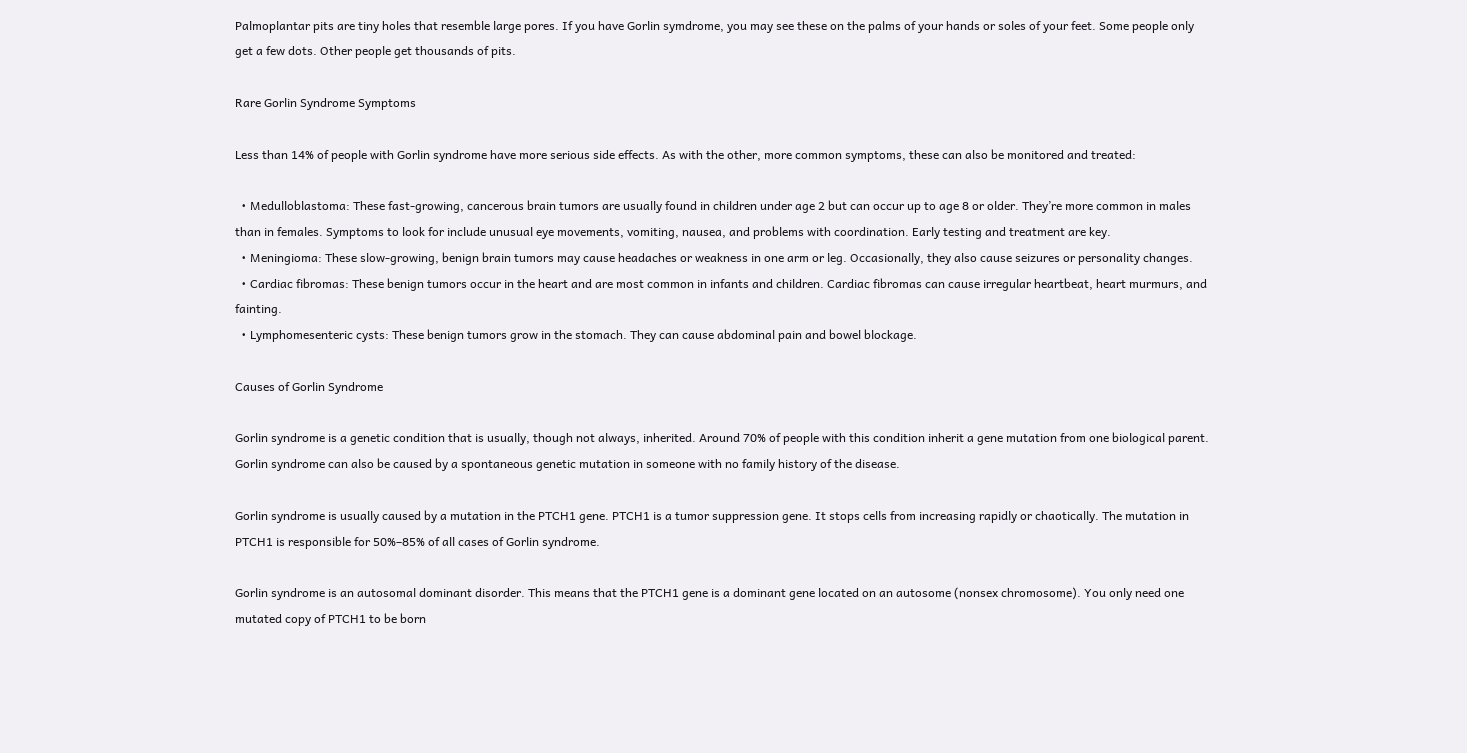Palmoplantar pits are tiny holes that resemble large pores. If you have Gorlin symdrome, you may see these on the palms of your hands or soles of your feet. Some people only get a few dots. Other people get thousands of pits.

Rare Gorlin Syndrome Symptoms

Less than 14% of people with Gorlin syndrome have more serious side effects. As with the other, more common symptoms, these can also be monitored and treated:

  • Medulloblastoma: These fast-growing, cancerous brain tumors are usually found in children under age 2 but can occur up to age 8 or older. They’re more common in males than in females. Symptoms to look for include unusual eye movements, vomiting, nausea, and problems with coordination. Early testing and treatment are key.
  • Meningioma: These slow-growing, benign brain tumors may cause headaches or weakness in one arm or leg. Occasionally, they also cause seizures or personality changes.
  • Cardiac fibromas: These benign tumors occur in the heart and are most common in infants and children. Cardiac fibromas can cause irregular heartbeat, heart murmurs, and fainting.
  • Lymphomesenteric cysts: These benign tumors grow in the stomach. They can cause abdominal pain and bowel blockage.

Causes of Gorlin Syndrome

Gorlin syndrome is a genetic condition that is usually, though not always, inherited. Around 70% of people with this condition inherit a gene mutation from one biological parent. Gorlin syndrome can also be caused by a spontaneous genetic mutation in someone with no family history of the disease.

Gorlin syndrome is usually caused by a mutation in the PTCH1 gene. PTCH1 is a tumor suppression gene. It stops cells from increasing rapidly or chaotically. The mutation in PTCH1 is responsible for 50%–85% of all cases of Gorlin syndrome.

Gorlin syndrome is an autosomal dominant disorder. This means that the PTCH1 gene is a dominant gene located on an autosome (nonsex chromosome). You only need one mutated copy of PTCH1 to be born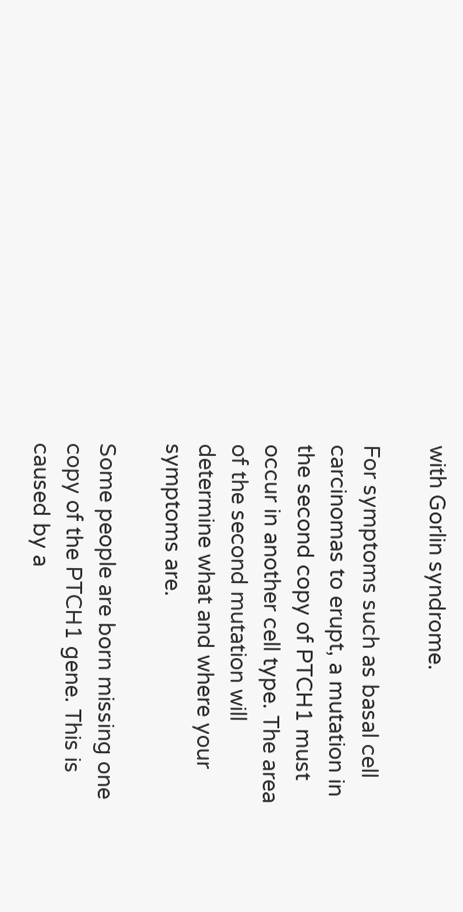with Gorlin syndrome.

For symptoms such as basal cell carcinomas to erupt, a mutation in the second copy of PTCH1 must occur in another cell type. The area of the second mutation will determine what and where your symptoms are.

Some people are born missing one copy of the PTCH1 gene. This is caused by a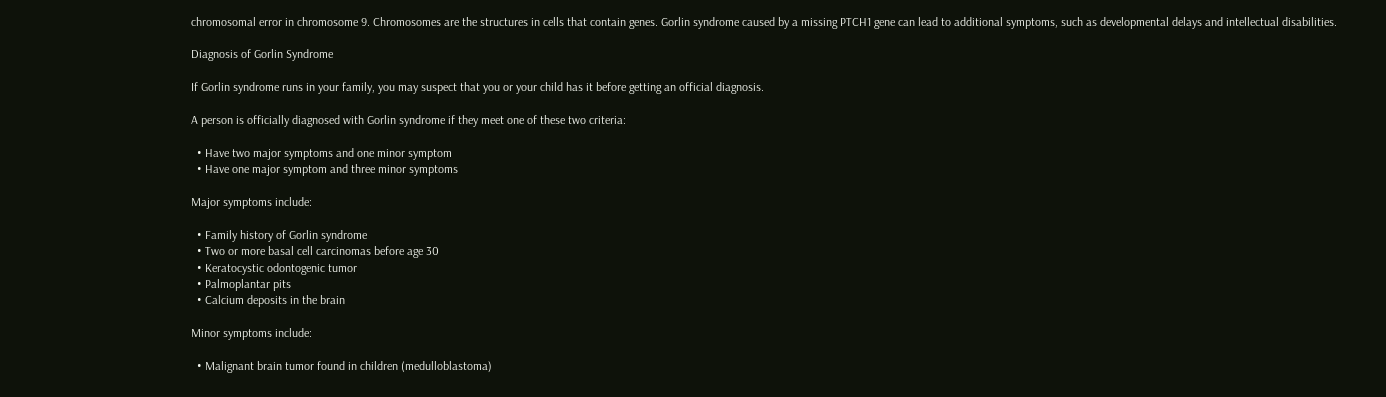chromosomal error in chromosome 9. Chromosomes are the structures in cells that contain genes. Gorlin syndrome caused by a missing PTCH1 gene can lead to additional symptoms, such as developmental delays and intellectual disabilities.

Diagnosis of Gorlin Syndrome

If Gorlin syndrome runs in your family, you may suspect that you or your child has it before getting an official diagnosis.

A person is officially diagnosed with Gorlin syndrome if they meet one of these two criteria:

  • Have two major symptoms and one minor symptom
  • Have one major symptom and three minor symptoms

Major symptoms include:

  • Family history of Gorlin syndrome
  • Two or more basal cell carcinomas before age 30
  • Keratocystic odontogenic tumor
  • Palmoplantar pits
  • Calcium deposits in the brain

Minor symptoms include:

  • Malignant brain tumor found in children (medulloblastoma)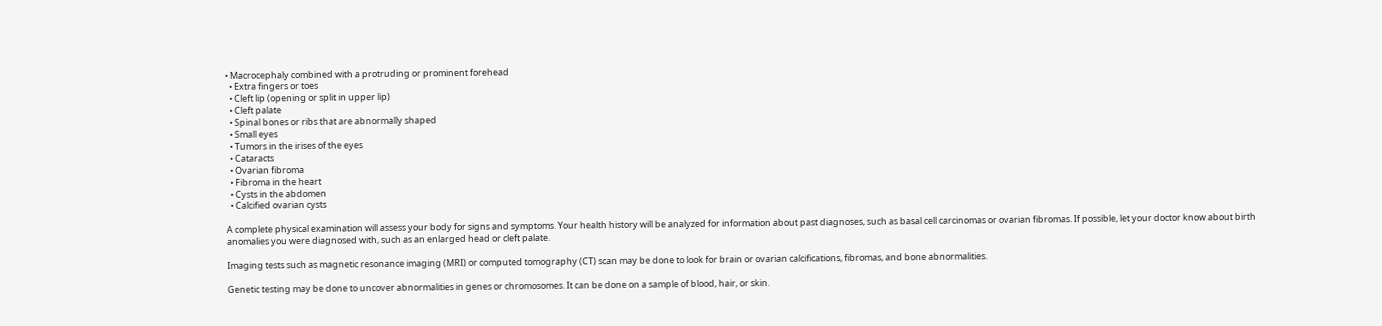• Macrocephaly combined with a protruding or prominent forehead
  • Extra fingers or toes
  • Cleft lip (opening or split in upper lip)
  • Cleft palate
  • Spinal bones or ribs that are abnormally shaped
  • Small eyes
  • Tumors in the irises of the eyes
  • Cataracts
  • Ovarian fibroma
  • Fibroma in the heart
  • Cysts in the abdomen
  • Calcified ovarian cysts

A complete physical examination will assess your body for signs and symptoms. Your health history will be analyzed for information about past diagnoses, such as basal cell carcinomas or ovarian fibromas. If possible, let your doctor know about birth anomalies you were diagnosed with, such as an enlarged head or cleft palate.

Imaging tests such as magnetic resonance imaging (MRI) or computed tomography (CT) scan may be done to look for brain or ovarian calcifications, fibromas, and bone abnormalities.

Genetic testing may be done to uncover abnormalities in genes or chromosomes. It can be done on a sample of blood, hair, or skin.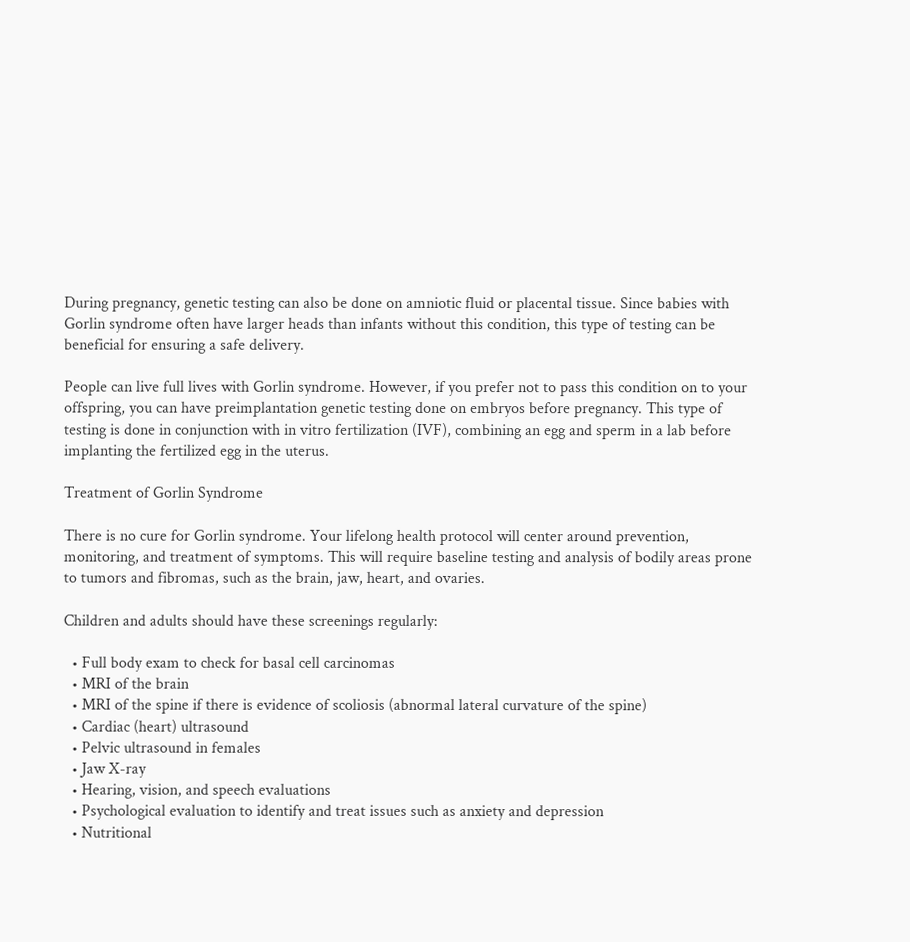During pregnancy, genetic testing can also be done on amniotic fluid or placental tissue. Since babies with Gorlin syndrome often have larger heads than infants without this condition, this type of testing can be beneficial for ensuring a safe delivery.

People can live full lives with Gorlin syndrome. However, if you prefer not to pass this condition on to your offspring, you can have preimplantation genetic testing done on embryos before pregnancy. This type of testing is done in conjunction with in vitro fertilization (IVF), combining an egg and sperm in a lab before implanting the fertilized egg in the uterus.

Treatment of Gorlin Syndrome

There is no cure for Gorlin syndrome. Your lifelong health protocol will center around prevention, monitoring, and treatment of symptoms. This will require baseline testing and analysis of bodily areas prone to tumors and fibromas, such as the brain, jaw, heart, and ovaries.

Children and adults should have these screenings regularly:

  • Full body exam to check for basal cell carcinomas
  • MRI of the brain
  • MRI of the spine if there is evidence of scoliosis (abnormal lateral curvature of the spine)
  • Cardiac (heart) ultrasound
  • Pelvic ultrasound in females
  • Jaw X-ray
  • Hearing, vision, and speech evaluations
  • Psychological evaluation to identify and treat issues such as anxiety and depression
  • Nutritional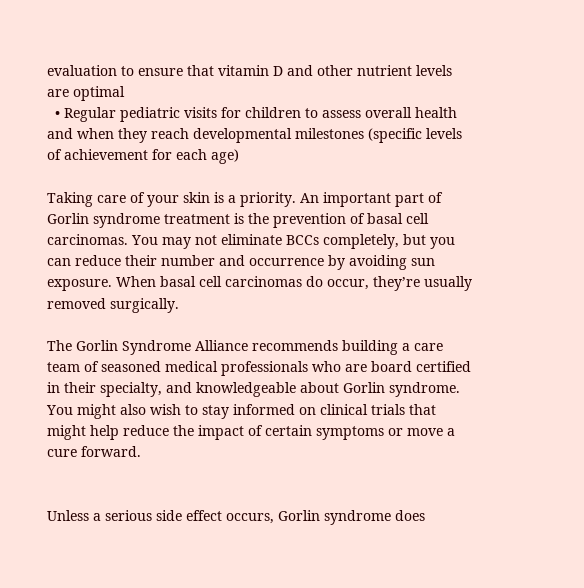evaluation to ensure that vitamin D and other nutrient levels are optimal
  • Regular pediatric visits for children to assess overall health and when they reach developmental milestones (specific levels of achievement for each age)

Taking care of your skin is a priority. An important part of Gorlin syndrome treatment is the prevention of basal cell carcinomas. You may not eliminate BCCs completely, but you can reduce their number and occurrence by avoiding sun exposure. When basal cell carcinomas do occur, they’re usually removed surgically.

The Gorlin Syndrome Alliance recommends building a care team of seasoned medical professionals who are board certified in their specialty, and knowledgeable about Gorlin syndrome. You might also wish to stay informed on clinical trials that might help reduce the impact of certain symptoms or move a cure forward.


Unless a serious side effect occurs, Gorlin syndrome does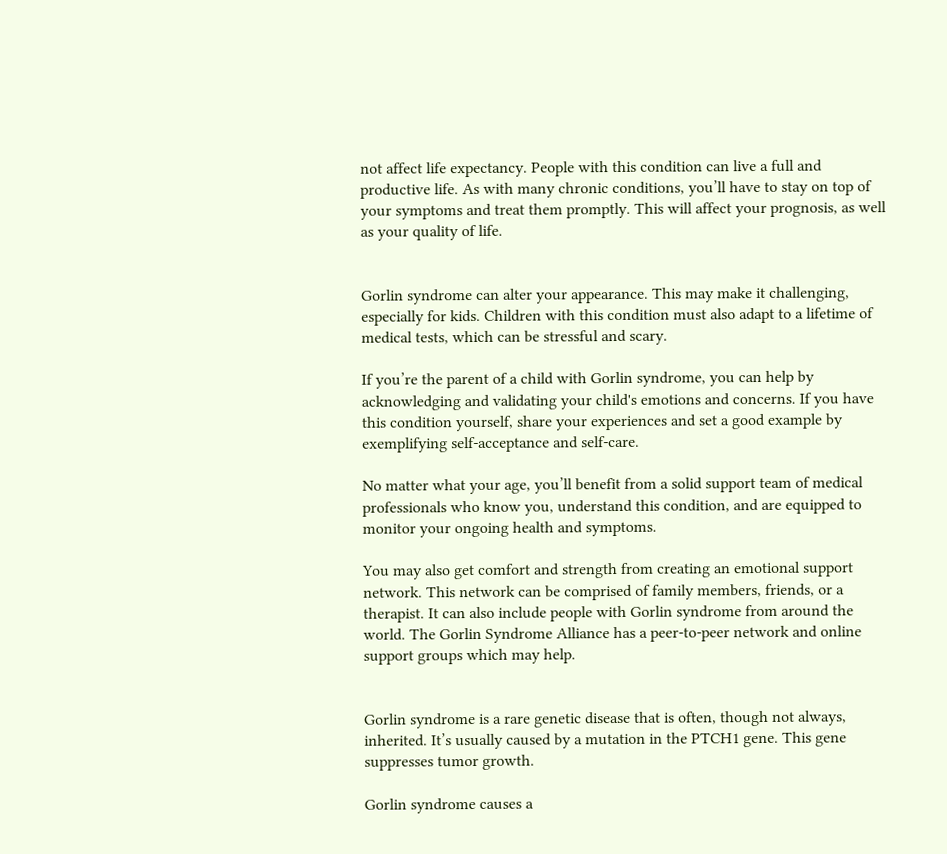not affect life expectancy. People with this condition can live a full and productive life. As with many chronic conditions, you’ll have to stay on top of your symptoms and treat them promptly. This will affect your prognosis, as well as your quality of life.


Gorlin syndrome can alter your appearance. This may make it challenging, especially for kids. Children with this condition must also adapt to a lifetime of medical tests, which can be stressful and scary.

If you’re the parent of a child with Gorlin syndrome, you can help by acknowledging and validating your child's emotions and concerns. If you have this condition yourself, share your experiences and set a good example by exemplifying self-acceptance and self-care.

No matter what your age, you’ll benefit from a solid support team of medical professionals who know you, understand this condition, and are equipped to monitor your ongoing health and symptoms.

You may also get comfort and strength from creating an emotional support network. This network can be comprised of family members, friends, or a therapist. It can also include people with Gorlin syndrome from around the world. The Gorlin Syndrome Alliance has a peer-to-peer network and online support groups which may help.


Gorlin syndrome is a rare genetic disease that is often, though not always, inherited. It’s usually caused by a mutation in the PTCH1 gene. This gene suppresses tumor growth.

Gorlin syndrome causes a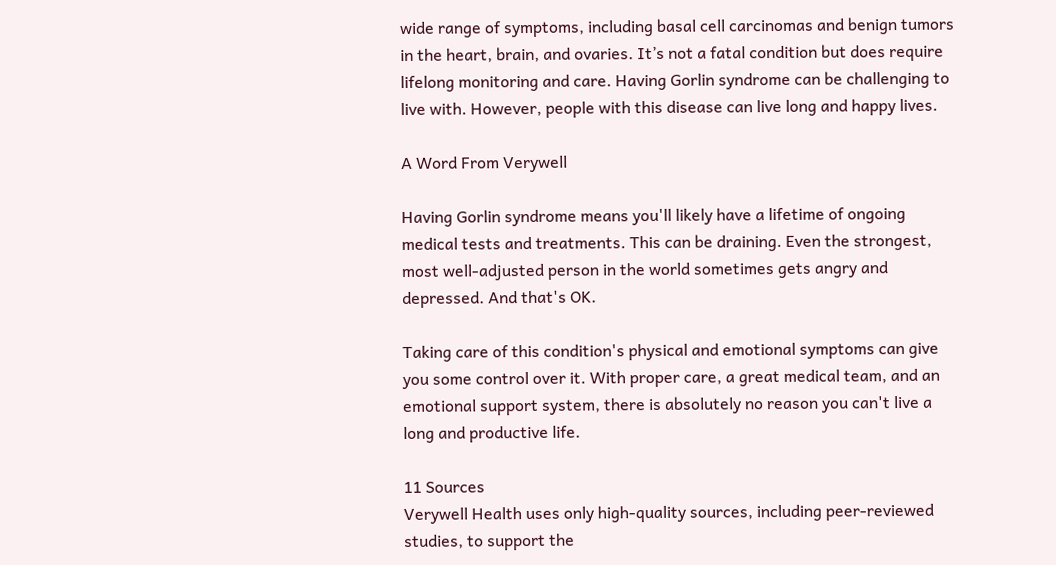wide range of symptoms, including basal cell carcinomas and benign tumors in the heart, brain, and ovaries. It’s not a fatal condition but does require lifelong monitoring and care. Having Gorlin syndrome can be challenging to live with. However, people with this disease can live long and happy lives.

A Word From Verywell

Having Gorlin syndrome means you'll likely have a lifetime of ongoing medical tests and treatments. This can be draining. Even the strongest, most well-adjusted person in the world sometimes gets angry and depressed. And that's OK.

Taking care of this condition's physical and emotional symptoms can give you some control over it. With proper care, a great medical team, and an emotional support system, there is absolutely no reason you can't live a long and productive life.

11 Sources
Verywell Health uses only high-quality sources, including peer-reviewed studies, to support the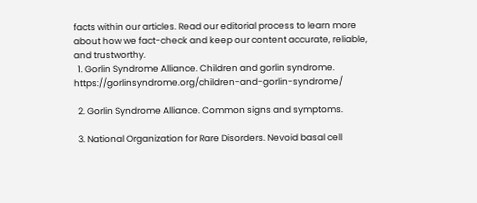facts within our articles. Read our editorial process to learn more about how we fact-check and keep our content accurate, reliable, and trustworthy.
  1. Gorlin Syndrome Alliance. Children and gorlin syndrome. https://gorlinsyndrome.org/children-and-gorlin-syndrome/

  2. Gorlin Syndrome Alliance. Common signs and symptoms.

  3. National Organization for Rare Disorders. Nevoid basal cell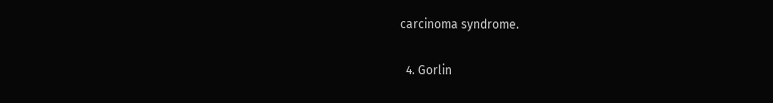carcinoma syndrome.

  4. Gorlin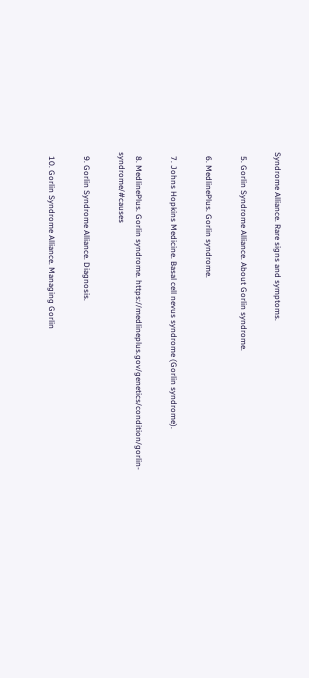Syndrome Alliance. Rare signs and symptoms.

  5. Gorlin Syndrome Alliance. About Gorlin syndrome.

  6. MedlinePlus. Gorlin syndrome.

  7. Johns Hopkins Medicine. Basal cell nevus syndrome (Gorlin syndrome).

  8. MedlinePlus. Gorlin syndrome. https://medlineplus.gov/genetics/condition/gorlin-syndrome/#causes

  9. Gorlin Syndrome Alliance. Diagnosis.

  10. Gorlin Syndrome Alliance. Managing Gorlin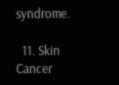syndrome.

  11. Skin Cancer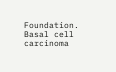Foundation. Basal cell carcinoma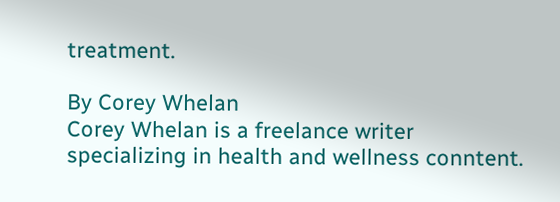treatment.

By Corey Whelan
Corey Whelan is a freelance writer specializing in health and wellness conntent.